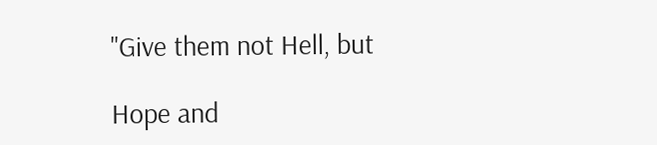"Give them not Hell, but

Hope and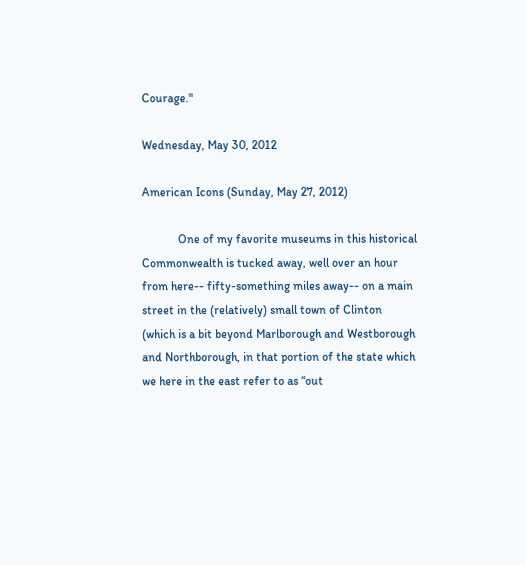Courage."

Wednesday, May 30, 2012

American Icons (Sunday, May 27, 2012)

            One of my favorite museums in this historical Commonwealth is tucked away, well over an hour from here-- fifty-something miles away-- on a main street in the (relatively) small town of Clinton (which is a bit beyond Marlborough and Westborough and Northborough, in that portion of the state which we here in the east refer to as “out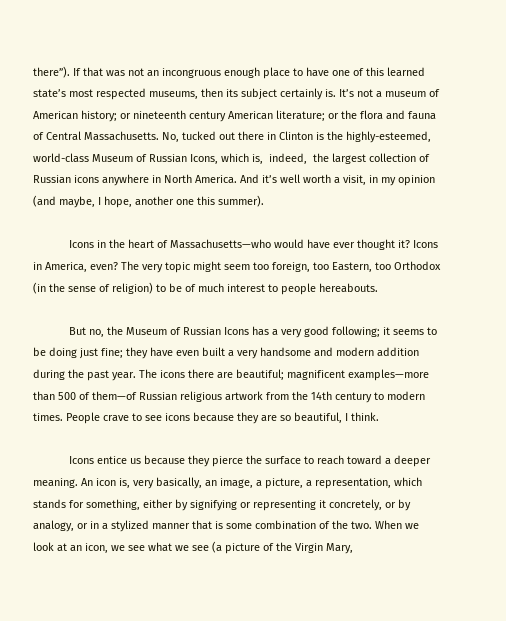there”). If that was not an incongruous enough place to have one of this learned state’s most respected museums, then its subject certainly is. It’s not a museum of American history; or nineteenth century American literature; or the flora and fauna of Central Massachusetts. No, tucked out there in Clinton is the highly-esteemed, world-class Museum of Russian Icons, which is,  indeed,  the largest collection of Russian icons anywhere in North America. And it’s well worth a visit, in my opinion (and maybe, I hope, another one this summer).

            Icons in the heart of Massachusetts—who would have ever thought it? Icons in America, even? The very topic might seem too foreign, too Eastern, too Orthodox (in the sense of religion) to be of much interest to people hereabouts.

            But no, the Museum of Russian Icons has a very good following; it seems to be doing just fine; they have even built a very handsome and modern addition during the past year. The icons there are beautiful; magnificent examples—more than 500 of them—of Russian religious artwork from the 14th century to modern times. People crave to see icons because they are so beautiful, I think.

            Icons entice us because they pierce the surface to reach toward a deeper meaning. An icon is, very basically, an image, a picture, a representation, which  stands for something, either by signifying or representing it concretely, or by analogy, or in a stylized manner that is some combination of the two. When we look at an icon, we see what we see (a picture of the Virgin Mary,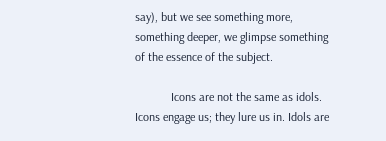say), but we see something more, something deeper, we glimpse something of the essence of the subject.

            Icons are not the same as idols. Icons engage us; they lure us in. Idols are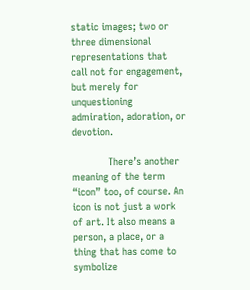static images; two or three dimensional representations that call not for engagement, but merely for unquestioning admiration, adoration, or devotion.

            There’s another meaning of the term “icon” too, of course. An icon is not just a work of art. It also means a person, a place, or a thing that has come to symbolize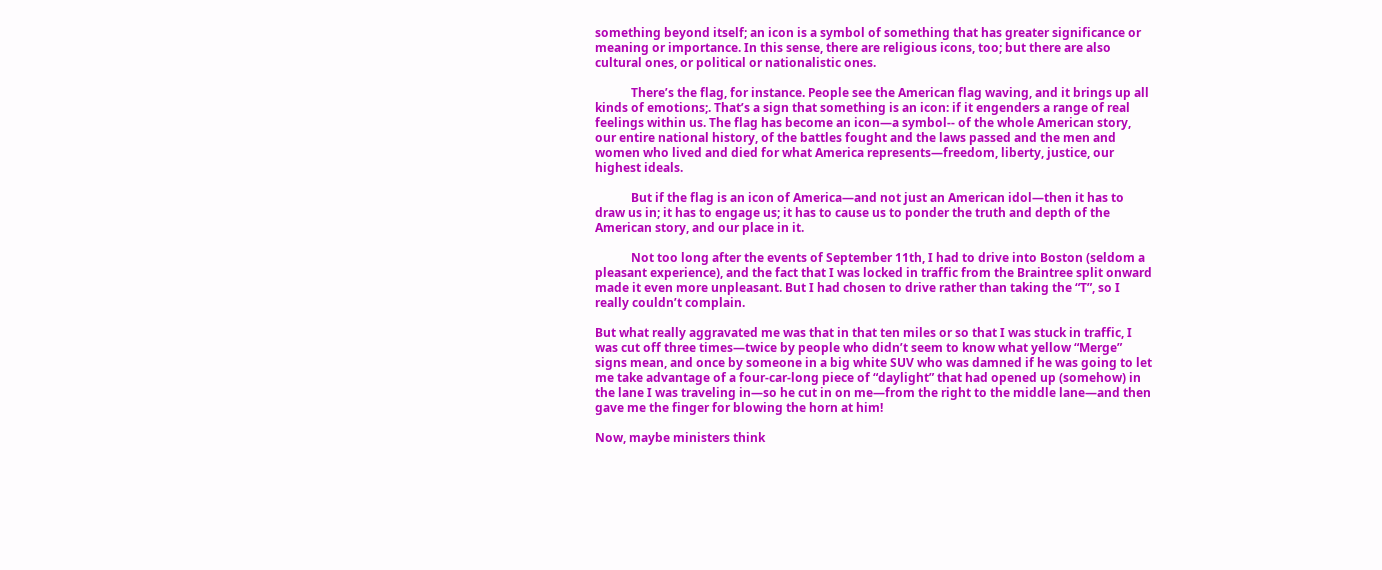something beyond itself; an icon is a symbol of something that has greater significance or meaning or importance. In this sense, there are religious icons, too; but there are also cultural ones, or political or nationalistic ones.

            There’s the flag, for instance. People see the American flag waving, and it brings up all kinds of emotions;. That’s a sign that something is an icon: if it engenders a range of real feelings within us. The flag has become an icon—a symbol-- of the whole American story, our entire national history, of the battles fought and the laws passed and the men and women who lived and died for what America represents—freedom, liberty, justice, our highest ideals.

            But if the flag is an icon of America—and not just an American idol—then it has to draw us in; it has to engage us; it has to cause us to ponder the truth and depth of the American story, and our place in it.

            Not too long after the events of September 11th, I had to drive into Boston (seldom a pleasant experience), and the fact that I was locked in traffic from the Braintree split onward made it even more unpleasant. But I had chosen to drive rather than taking the “T”, so I really couldn’t complain.

But what really aggravated me was that in that ten miles or so that I was stuck in traffic, I was cut off three times—twice by people who didn’t seem to know what yellow “Merge” signs mean, and once by someone in a big white SUV who was damned if he was going to let me take advantage of a four-car-long piece of “daylight” that had opened up (somehow) in the lane I was traveling in—so he cut in on me—from the right to the middle lane—and then gave me the finger for blowing the horn at him!

Now, maybe ministers think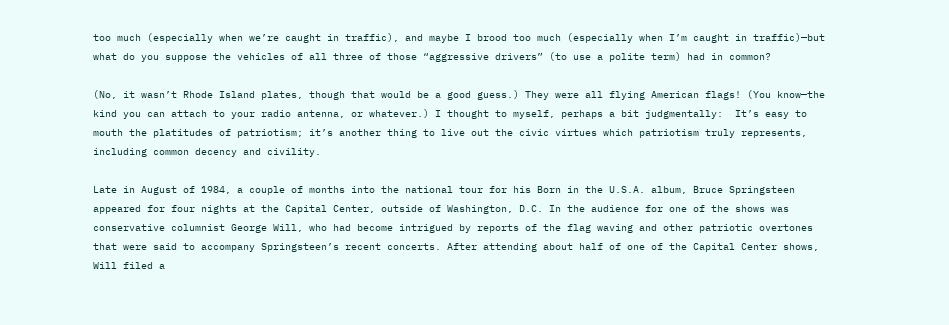too much (especially when we’re caught in traffic), and maybe I brood too much (especially when I’m caught in traffic)—but what do you suppose the vehicles of all three of those “aggressive drivers” (to use a polite term) had in common?

(No, it wasn’t Rhode Island plates, though that would be a good guess.) They were all flying American flags! (You know—the kind you can attach to your radio antenna, or whatever.) I thought to myself, perhaps a bit judgmentally:  It’s easy to mouth the platitudes of patriotism; it’s another thing to live out the civic virtues which patriotism truly represents, including common decency and civility.

Late in August of 1984, a couple of months into the national tour for his Born in the U.S.A. album, Bruce Springsteen appeared for four nights at the Capital Center, outside of Washington, D.C. In the audience for one of the shows was conservative columnist George Will, who had become intrigued by reports of the flag waving and other patriotic overtones that were said to accompany Springsteen’s recent concerts. After attending about half of one of the Capital Center shows, Will filed a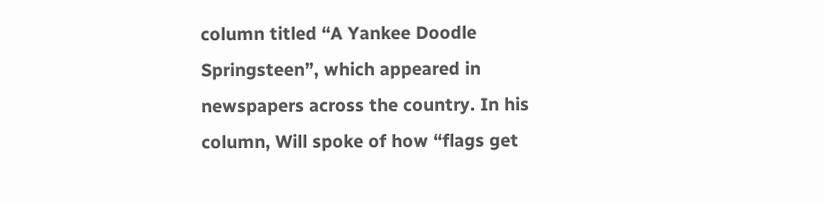column titled “A Yankee Doodle Springsteen”, which appeared in newspapers across the country. In his column, Will spoke of how “flags get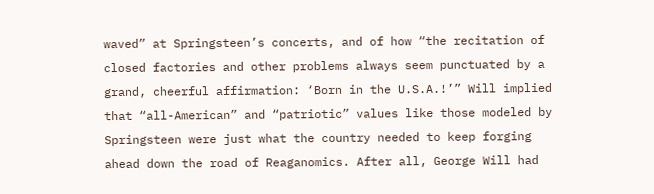waved” at Springsteen’s concerts, and of how “the recitation of closed factories and other problems always seem punctuated by a grand, cheerful affirmation: ‘Born in the U.S.A.!’” Will implied that “all-American” and “patriotic” values like those modeled by Springsteen were just what the country needed to keep forging ahead down the road of Reaganomics. After all, George Will had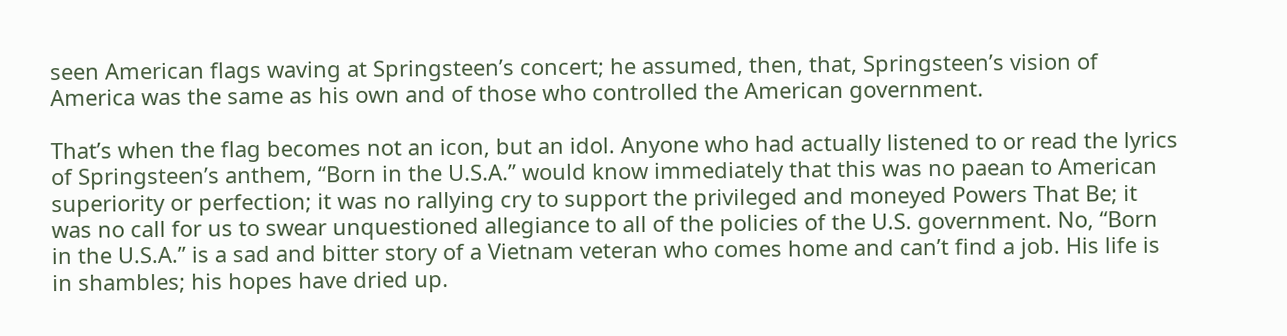seen American flags waving at Springsteen’s concert; he assumed, then, that, Springsteen’s vision of America was the same as his own and of those who controlled the American government.

That’s when the flag becomes not an icon, but an idol. Anyone who had actually listened to or read the lyrics of Springsteen’s anthem, “Born in the U.S.A.” would know immediately that this was no paean to American superiority or perfection; it was no rallying cry to support the privileged and moneyed Powers That Be; it was no call for us to swear unquestioned allegiance to all of the policies of the U.S. government. No, “Born in the U.S.A.” is a sad and bitter story of a Vietnam veteran who comes home and can’t find a job. His life is in shambles; his hopes have dried up.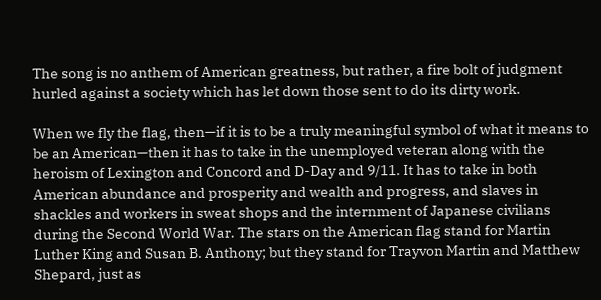The song is no anthem of American greatness, but rather, a fire bolt of judgment hurled against a society which has let down those sent to do its dirty work.

When we fly the flag, then—if it is to be a truly meaningful symbol of what it means to be an American—then it has to take in the unemployed veteran along with the heroism of Lexington and Concord and D-Day and 9/11. It has to take in both American abundance and prosperity and wealth and progress, and slaves in shackles and workers in sweat shops and the internment of Japanese civilians during the Second World War. The stars on the American flag stand for Martin Luther King and Susan B. Anthony; but they stand for Trayvon Martin and Matthew Shepard, just as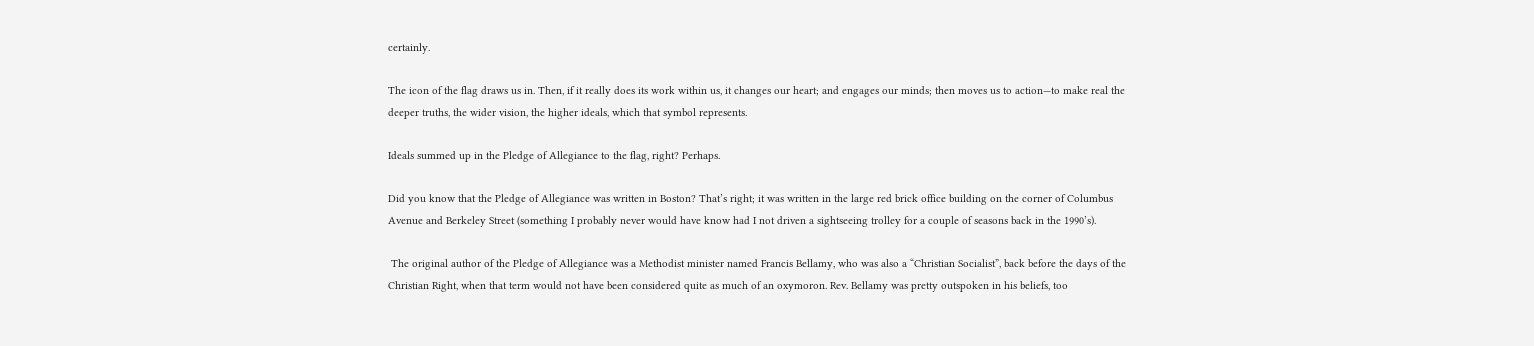certainly.

The icon of the flag draws us in. Then, if it really does its work within us, it changes our heart; and engages our minds; then moves us to action—to make real the deeper truths, the wider vision, the higher ideals, which that symbol represents.

Ideals summed up in the Pledge of Allegiance to the flag, right? Perhaps.

Did you know that the Pledge of Allegiance was written in Boston? That’s right; it was written in the large red brick office building on the corner of Columbus Avenue and Berkeley Street (something I probably never would have know had I not driven a sightseeing trolley for a couple of seasons back in the 1990’s).

 The original author of the Pledge of Allegiance was a Methodist minister named Francis Bellamy, who was also a “Christian Socialist”, back before the days of the Christian Right, when that term would not have been considered quite as much of an oxymoron. Rev. Bellamy was pretty outspoken in his beliefs, too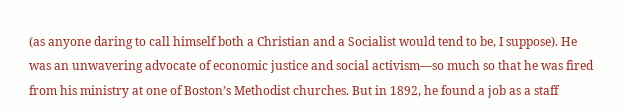(as anyone daring to call himself both a Christian and a Socialist would tend to be, I suppose). He was an unwavering advocate of economic justice and social activism—so much so that he was fired from his ministry at one of Boston’s Methodist churches. But in 1892, he found a job as a staff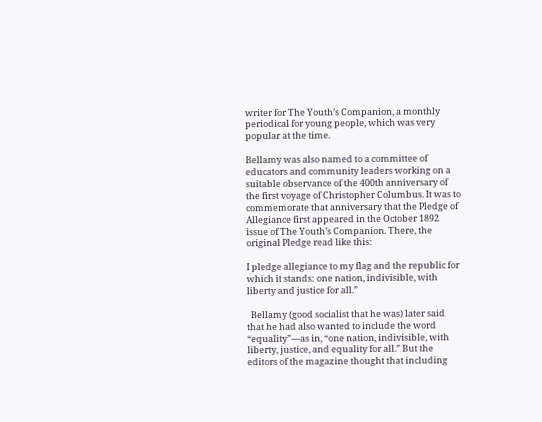writer for The Youth’s Companion, a monthly periodical for young people, which was very popular at the time.

Bellamy was also named to a committee of educators and community leaders working on a suitable observance of the 400th anniversary of the first voyage of Christopher Columbus. It was to commemorate that anniversary that the Pledge of Allegiance first appeared in the October 1892 issue of The Youth’s Companion. There, the original Pledge read like this:

I pledge allegiance to my flag and the republic for which it stands: one nation, indivisible, with liberty and justice for all.”

  Bellamy (good socialist that he was) later said that he had also wanted to include the word “equality”—as in, “one nation, indivisible, with liberty, justice, and equality for all.” But the editors of the magazine thought that including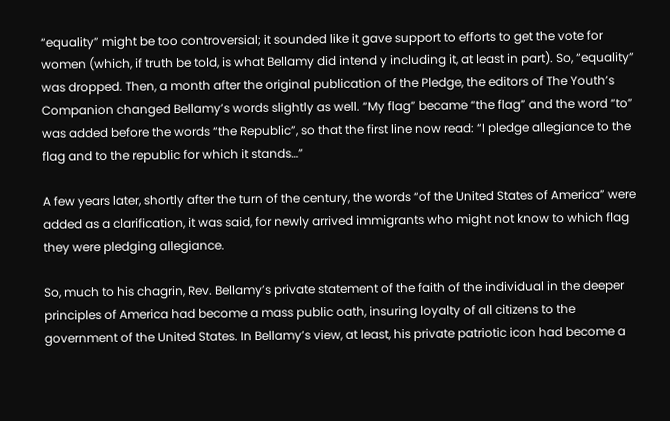“equality” might be too controversial; it sounded like it gave support to efforts to get the vote for women (which, if truth be told, is what Bellamy did intend y including it, at least in part). So, “equality” was dropped. Then, a month after the original publication of the Pledge, the editors of The Youth’s Companion changed Bellamy’s words slightly as well. “My flag” became “the flag” and the word “to” was added before the words “the Republic”, so that the first line now read: “I pledge allegiance to the flag and to the republic for which it stands…”

A few years later, shortly after the turn of the century, the words “of the United States of America” were added as a clarification, it was said, for newly arrived immigrants who might not know to which flag they were pledging allegiance.

So, much to his chagrin, Rev. Bellamy’s private statement of the faith of the individual in the deeper principles of America had become a mass public oath, insuring loyalty of all citizens to the government of the United States. In Bellamy’s view, at least, his private patriotic icon had become a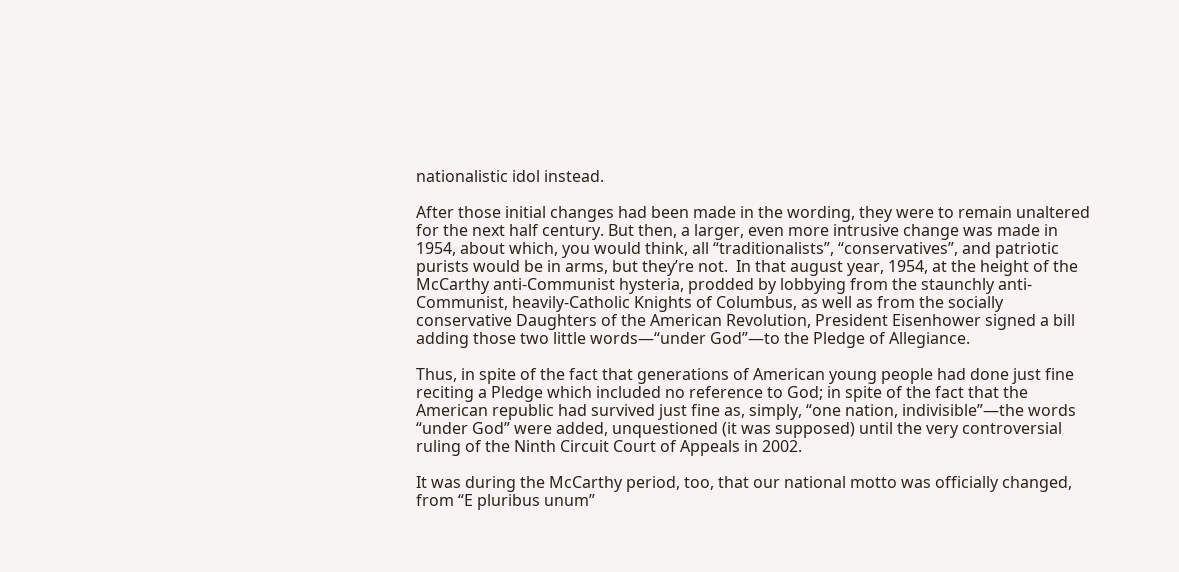nationalistic idol instead.

After those initial changes had been made in the wording, they were to remain unaltered for the next half century. But then, a larger, even more intrusive change was made in 1954, about which, you would think, all “traditionalists”, “conservatives”, and patriotic purists would be in arms, but they’re not.  In that august year, 1954, at the height of the McCarthy anti-Communist hysteria, prodded by lobbying from the staunchly anti-Communist, heavily-Catholic Knights of Columbus, as well as from the socially conservative Daughters of the American Revolution, President Eisenhower signed a bill adding those two little words—“under God”—to the Pledge of Allegiance.

Thus, in spite of the fact that generations of American young people had done just fine reciting a Pledge which included no reference to God; in spite of the fact that the American republic had survived just fine as, simply, “one nation, indivisible”—the words “under God” were added, unquestioned (it was supposed) until the very controversial ruling of the Ninth Circuit Court of Appeals in 2002.

It was during the McCarthy period, too, that our national motto was officially changed, from “E pluribus unum”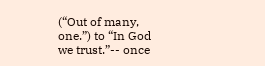(“Out of many, one.”) to “In God we trust.”-- once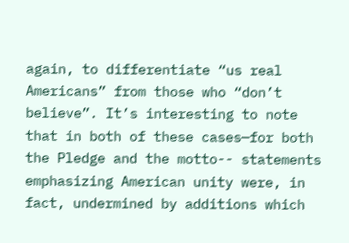again, to differentiate “us real Americans” from those who “don’t believe”. It’s interesting to note that in both of these cases—for both the Pledge and the motto-- statements emphasizing American unity were, in fact, undermined by additions which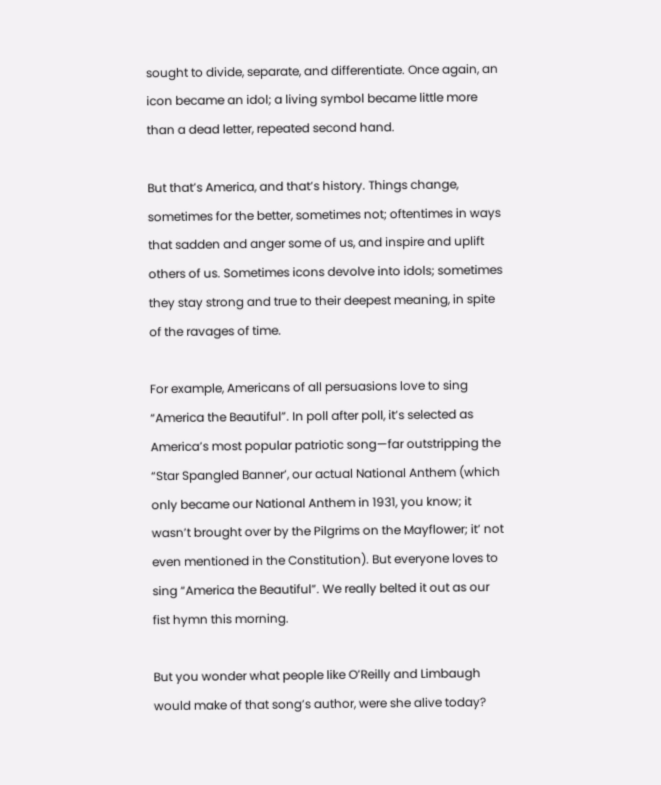sought to divide, separate, and differentiate. Once again, an icon became an idol; a living symbol became little more than a dead letter, repeated second hand.

But that’s America, and that’s history. Things change, sometimes for the better, sometimes not; oftentimes in ways that sadden and anger some of us, and inspire and uplift others of us. Sometimes icons devolve into idols; sometimes they stay strong and true to their deepest meaning, in spite of the ravages of time.

For example, Americans of all persuasions love to sing “America the Beautiful”. In poll after poll, it’s selected as America’s most popular patriotic song—far outstripping the “Star Spangled Banner’, our actual National Anthem (which only became our National Anthem in 1931, you know; it wasn’t brought over by the Pilgrims on the Mayflower; it’ not even mentioned in the Constitution). But everyone loves to sing “America the Beautiful”. We really belted it out as our fist hymn this morning.

But you wonder what people like O’Reilly and Limbaugh would make of that song’s author, were she alive today?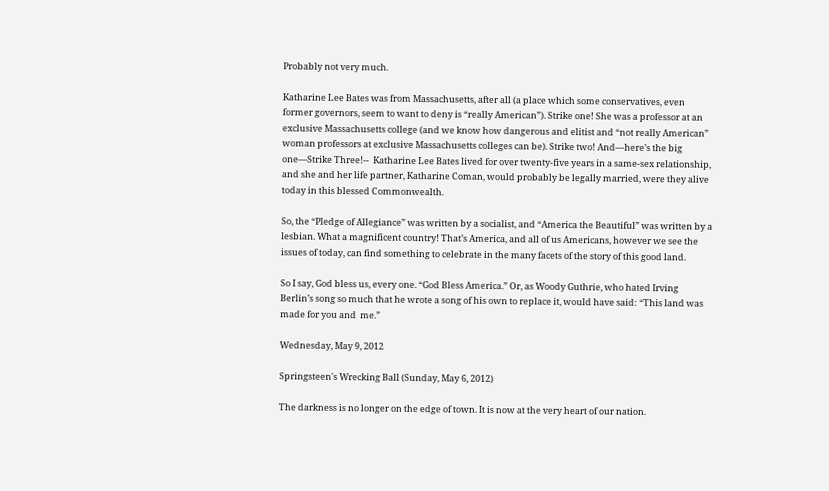Probably not very much.

Katharine Lee Bates was from Massachusetts, after all (a place which some conservatives, even former governors, seem to want to deny is “really American”). Strike one! She was a professor at an exclusive Massachusetts college (and we know how dangerous and elitist and “not really American” woman professors at exclusive Massachusetts colleges can be). Strike two! And—here’s the big one—Strike Three!--  Katharine Lee Bates lived for over twenty-five years in a same-sex relationship, and she and her life partner, Katharine Coman, would probably be legally married, were they alive today in this blessed Commonwealth.

So, the “Pledge of Allegiance” was written by a socialist, and “America the Beautiful” was written by a lesbian. What a magnificent country! That’s America, and all of us Americans, however we see the issues of today, can find something to celebrate in the many facets of the story of this good land.

So I say, God bless us, every one. “God Bless America.” Or, as Woody Guthrie, who hated Irving Berlin’s song so much that he wrote a song of his own to replace it, would have said: “This land was made for you and  me.”

Wednesday, May 9, 2012

Springsteen's Wrecking Ball (Sunday, May 6, 2012)

The darkness is no longer on the edge of town. It is now at the very heart of our nation.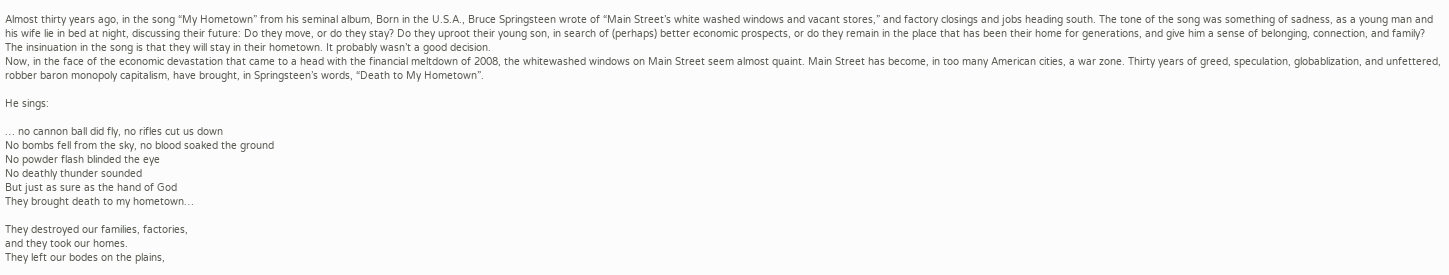Almost thirty years ago, in the song “My Hometown” from his seminal album, Born in the U.S.A., Bruce Springsteen wrote of “Main Street’s white washed windows and vacant stores,” and factory closings and jobs heading south. The tone of the song was something of sadness, as a young man and his wife lie in bed at night, discussing their future: Do they move, or do they stay? Do they uproot their young son, in search of (perhaps) better economic prospects, or do they remain in the place that has been their home for generations, and give him a sense of belonging, connection, and family?
The insinuation in the song is that they will stay in their hometown. It probably wasn’t a good decision.
Now, in the face of the economic devastation that came to a head with the financial meltdown of 2008, the whitewashed windows on Main Street seem almost quaint. Main Street has become, in too many American cities, a war zone. Thirty years of greed, speculation, globablization, and unfettered, robber baron monopoly capitalism, have brought, in Springsteen’s words, “Death to My Hometown”.

He sings:

… no cannon ball did fly, no rifles cut us down
No bombs fell from the sky, no blood soaked the ground
No powder flash blinded the eye
No deathly thunder sounded
But just as sure as the hand of God
They brought death to my hometown…

They destroyed our families, factories,
and they took our homes.
They left our bodes on the plains,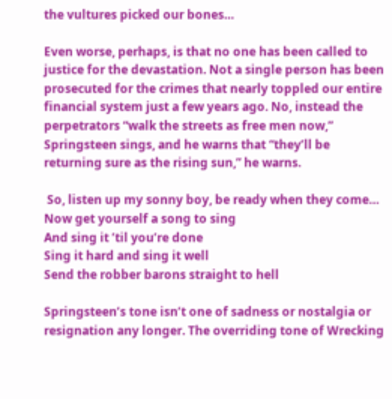the vultures picked our bones…

Even worse, perhaps, is that no one has been called to justice for the devastation. Not a single person has been prosecuted for the crimes that nearly toppled our entire financial system just a few years ago. No, instead the perpetrators “walk the streets as free men now,” Springsteen sings, and he warns that “they’ll be returning sure as the rising sun,” he warns.

 So, listen up my sonny boy, be ready when they come…
Now get yourself a song to sing
And sing it ’til you’re done
Sing it hard and sing it well
Send the robber barons straight to hell

Springsteen’s tone isn’t one of sadness or nostalgia or resignation any longer. The overriding tone of Wrecking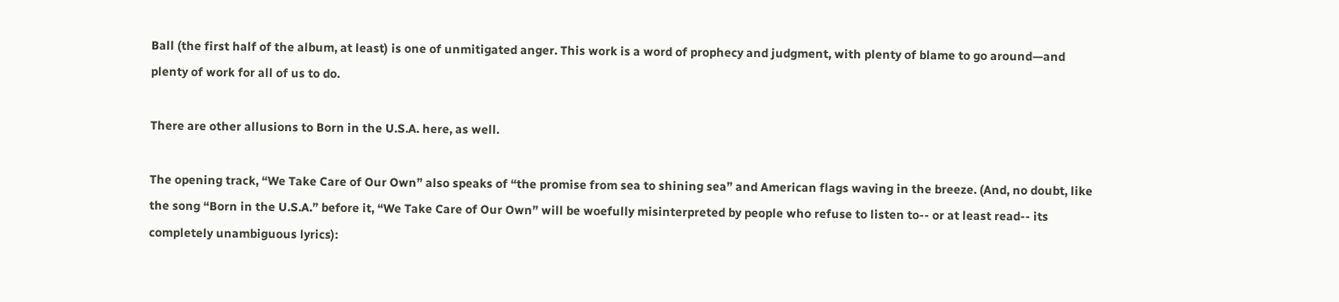Ball (the first half of the album, at least) is one of unmitigated anger. This work is a word of prophecy and judgment, with plenty of blame to go around—and plenty of work for all of us to do.

There are other allusions to Born in the U.S.A. here, as well.

The opening track, “We Take Care of Our Own” also speaks of “the promise from sea to shining sea” and American flags waving in the breeze. (And, no doubt, like the song “Born in the U.S.A.” before it, “We Take Care of Our Own” will be woefully misinterpreted by people who refuse to listen to-- or at least read-- its completely unambiguous lyrics):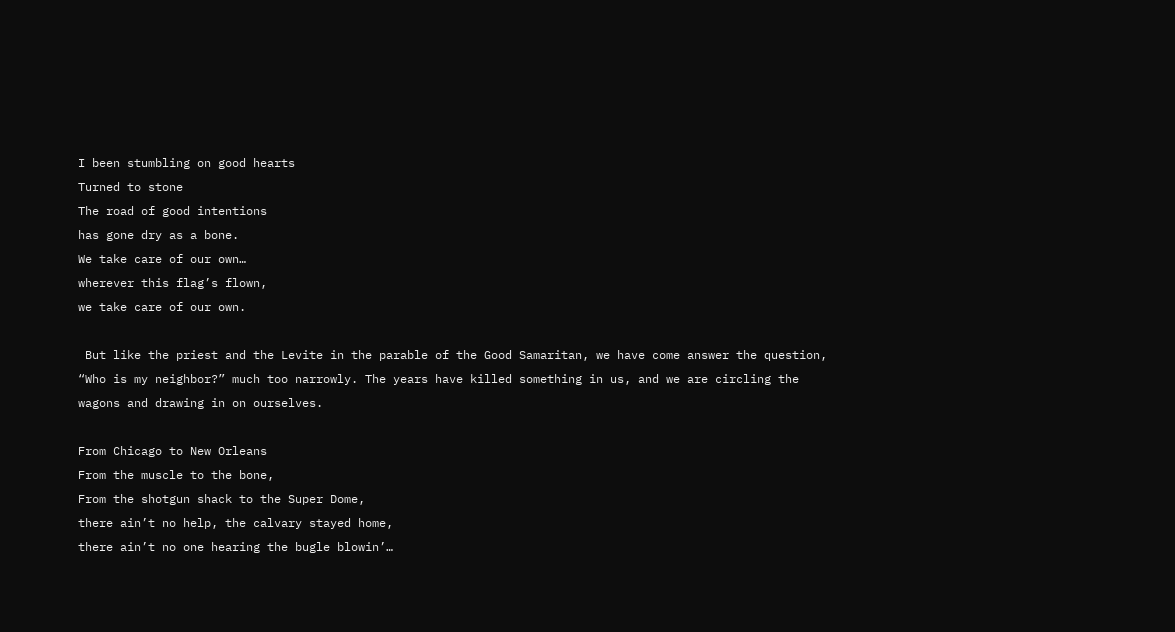I been stumbling on good hearts
Turned to stone
The road of good intentions
has gone dry as a bone.
We take care of our own…
wherever this flag’s flown,
we take care of our own.

 But like the priest and the Levite in the parable of the Good Samaritan, we have come answer the question, “Who is my neighbor?” much too narrowly. The years have killed something in us, and we are circling the wagons and drawing in on ourselves.

From Chicago to New Orleans
From the muscle to the bone,
From the shotgun shack to the Super Dome,
there ain’t no help, the calvary stayed home,
there ain’t no one hearing the bugle blowin’…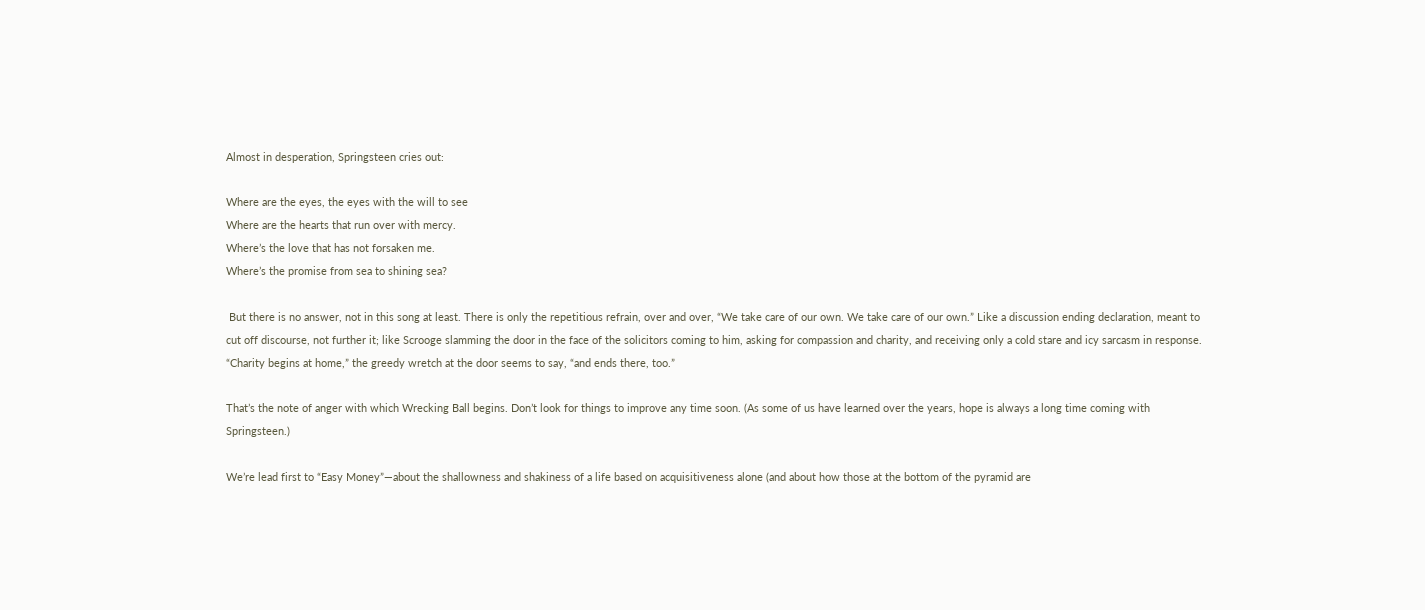Almost in desperation, Springsteen cries out:

Where are the eyes, the eyes with the will to see
Where are the hearts that run over with mercy.
Where’s the love that has not forsaken me.
Where’s the promise from sea to shining sea?

 But there is no answer, not in this song at least. There is only the repetitious refrain, over and over, “We take care of our own. We take care of our own.” Like a discussion ending declaration, meant to cut off discourse, not further it; like Scrooge slamming the door in the face of the solicitors coming to him, asking for compassion and charity, and receiving only a cold stare and icy sarcasm in response.  “Charity begins at home,” the greedy wretch at the door seems to say, “and ends there, too.”

That’s the note of anger with which Wrecking Ball begins. Don’t look for things to improve any time soon. (As some of us have learned over the years, hope is always a long time coming with Springsteen.)

We’re lead first to “Easy Money”—about the shallowness and shakiness of a life based on acquisitiveness alone (and about how those at the bottom of the pyramid are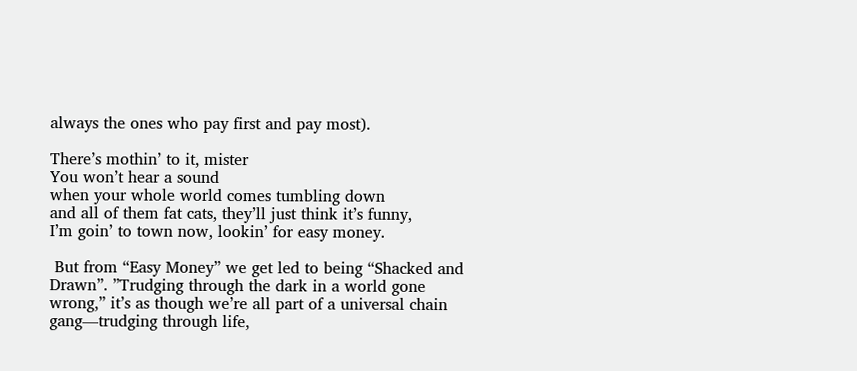always the ones who pay first and pay most).

There’s mothin’ to it, mister
You won’t hear a sound
when your whole world comes tumbling down
and all of them fat cats, they’ll just think it’s funny,
I’m goin’ to town now, lookin’ for easy money.

 But from “Easy Money” we get led to being “Shacked and Drawn”. ”Trudging through the dark in a world gone wrong,” it’s as though we’re all part of a universal chain gang—trudging through life,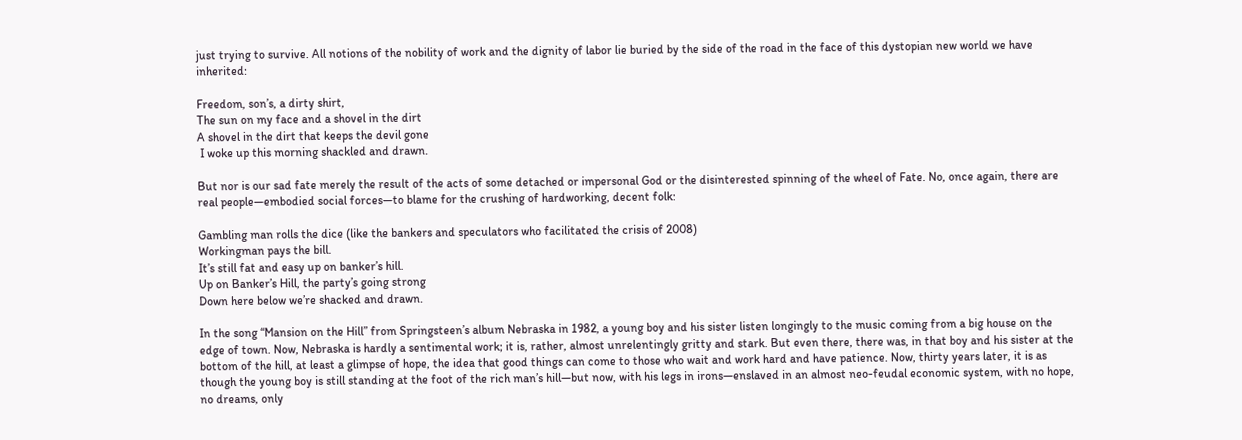just trying to survive. All notions of the nobility of work and the dignity of labor lie buried by the side of the road in the face of this dystopian new world we have inherited:

Freedom, son’s, a dirty shirt,
The sun on my face and a shovel in the dirt
A shovel in the dirt that keeps the devil gone
 I woke up this morning shackled and drawn.

But nor is our sad fate merely the result of the acts of some detached or impersonal God or the disinterested spinning of the wheel of Fate. No, once again, there are real people—embodied social forces—to blame for the crushing of hardworking, decent folk:

Gambling man rolls the dice (like the bankers and speculators who facilitated the crisis of 2008)
Workingman pays the bill.
It’s still fat and easy up on banker’s hill.
Up on Banker’s Hill, the party’s going strong
Down here below we’re shacked and drawn.

In the song “Mansion on the Hill” from Springsteen’s album Nebraska in 1982, a young boy and his sister listen longingly to the music coming from a big house on the edge of town. Now, Nebraska is hardly a sentimental work; it is, rather, almost unrelentingly gritty and stark. But even there, there was, in that boy and his sister at the bottom of the hill, at least a glimpse of hope, the idea that good things can come to those who wait and work hard and have patience. Now, thirty years later, it is as though the young boy is still standing at the foot of the rich man’s hill—but now, with his legs in irons—enslaved in an almost neo-feudal economic system, with no hope, no dreams, only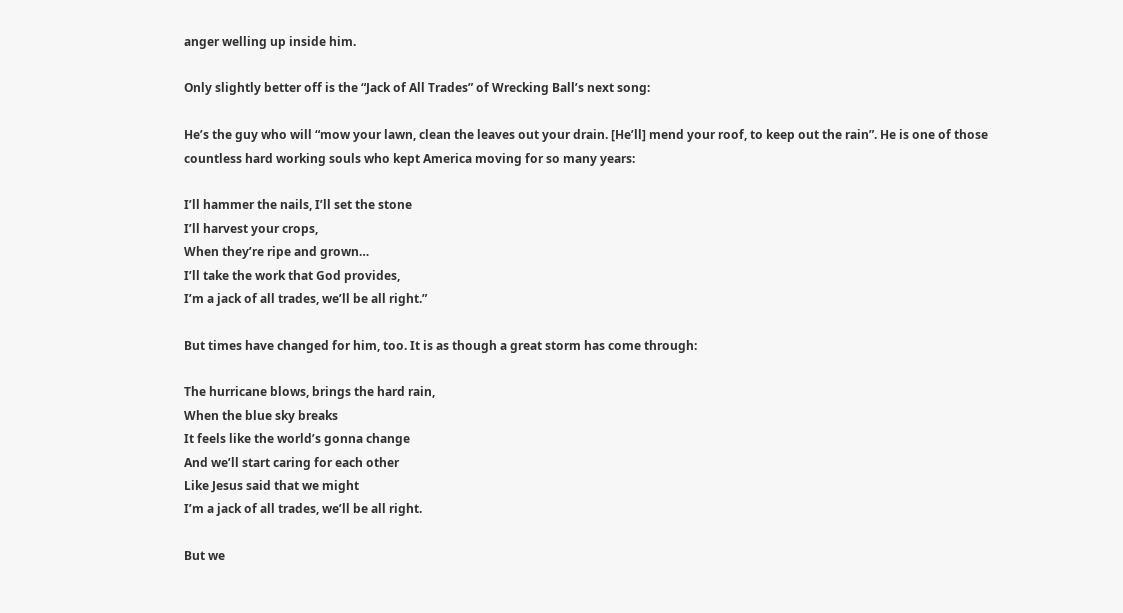anger welling up inside him.

Only slightly better off is the “Jack of All Trades” of Wrecking Ball’s next song:

He’s the guy who will “mow your lawn, clean the leaves out your drain. [He’ll] mend your roof, to keep out the rain”. He is one of those countless hard working souls who kept America moving for so many years:

I’ll hammer the nails, I’ll set the stone
I’ll harvest your crops,
When they’re ripe and grown…
I’ll take the work that God provides,
I’m a jack of all trades, we’ll be all right.”

But times have changed for him, too. It is as though a great storm has come through:

The hurricane blows, brings the hard rain,
When the blue sky breaks
It feels like the world’s gonna change
And we’ll start caring for each other
Like Jesus said that we might
I’m a jack of all trades, we’ll be all right.

But we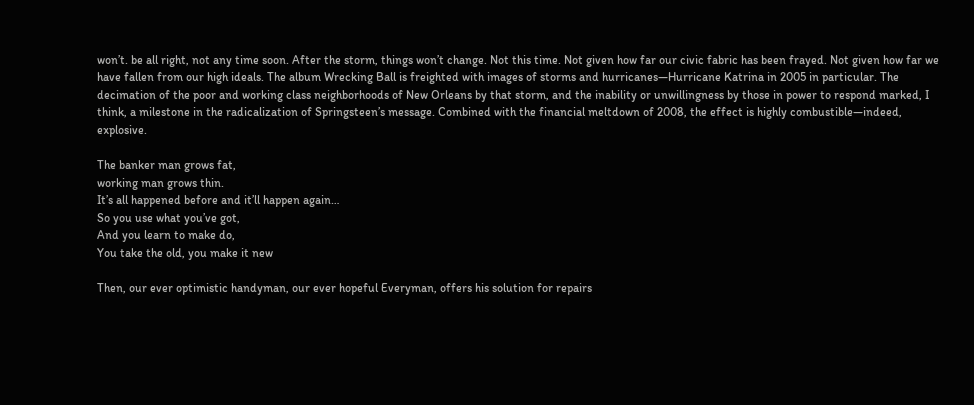won’t. be all right, not any time soon. After the storm, things won’t change. Not this time. Not given how far our civic fabric has been frayed. Not given how far we have fallen from our high ideals. The album Wrecking Ball is freighted with images of storms and hurricanes—Hurricane Katrina in 2005 in particular. The decimation of the poor and working class neighborhoods of New Orleans by that storm, and the inability or unwillingness by those in power to respond marked, I think, a milestone in the radicalization of Springsteen’s message. Combined with the financial meltdown of 2008, the effect is highly combustible—indeed, explosive.

The banker man grows fat,
working man grows thin.
It’s all happened before and it’ll happen again…
So you use what you’ve got,
And you learn to make do,
You take the old, you make it new

Then, our ever optimistic handyman, our ever hopeful Everyman, offers his solution for repairs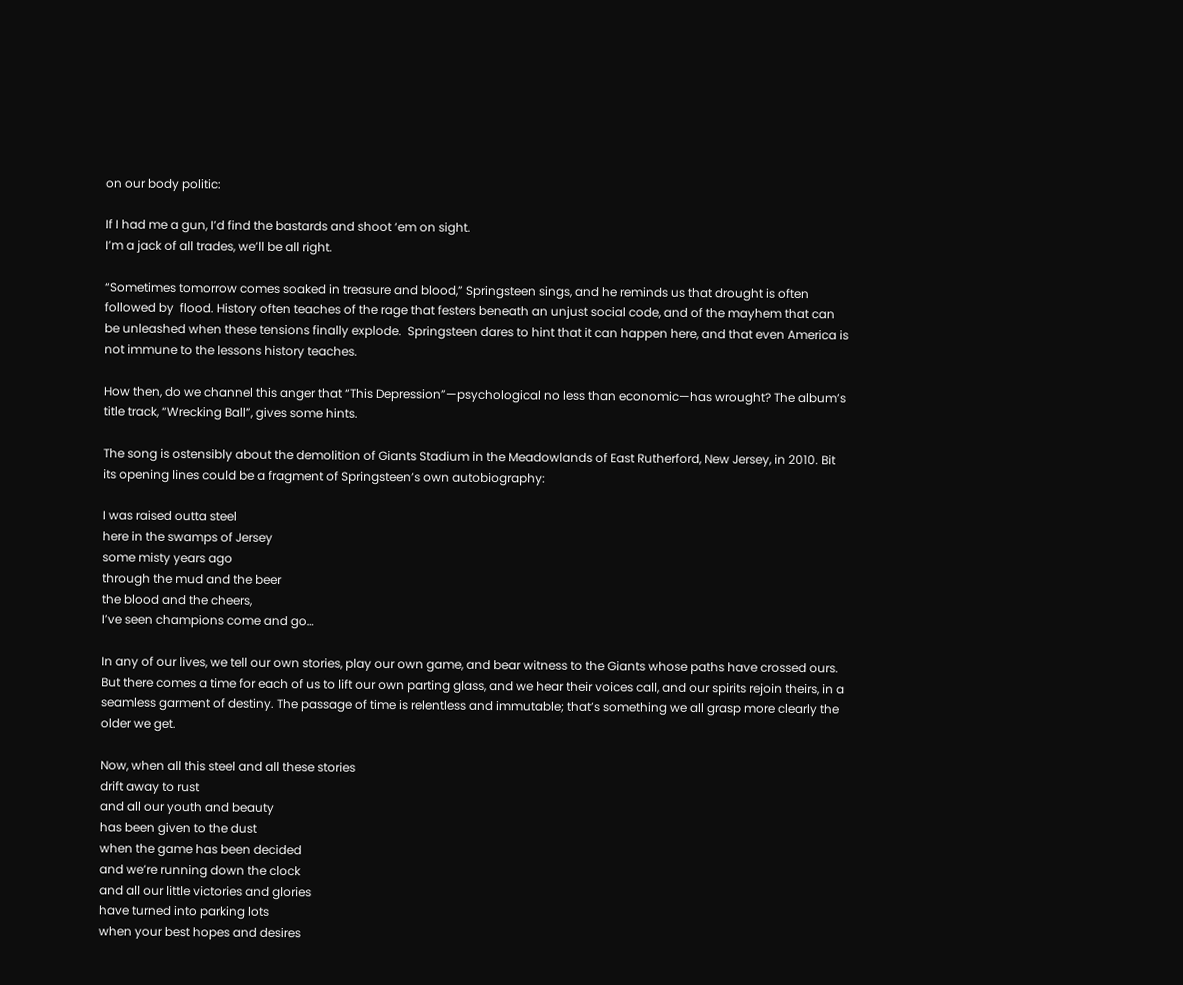on our body politic:

If I had me a gun, I’d find the bastards and shoot ‘em on sight.
I’m a jack of all trades, we’ll be all right.

“Sometimes tomorrow comes soaked in treasure and blood,” Springsteen sings, and he reminds us that drought is often followed by  flood. History often teaches of the rage that festers beneath an unjust social code, and of the mayhem that can be unleashed when these tensions finally explode.  Springsteen dares to hint that it can happen here, and that even America is not immune to the lessons history teaches.

How then, do we channel this anger that “This Depression”—psychological no less than economic—has wrought? The album’s title track, “Wrecking Ball”, gives some hints.

The song is ostensibly about the demolition of Giants Stadium in the Meadowlands of East Rutherford, New Jersey, in 2010. Bit its opening lines could be a fragment of Springsteen’s own autobiography:

I was raised outta steel
here in the swamps of Jersey
some misty years ago
through the mud and the beer
the blood and the cheers,
I’ve seen champions come and go…

In any of our lives, we tell our own stories, play our own game, and bear witness to the Giants whose paths have crossed ours. But there comes a time for each of us to lift our own parting glass, and we hear their voices call, and our spirits rejoin theirs, in a seamless garment of destiny. The passage of time is relentless and immutable; that’s something we all grasp more clearly the older we get.

Now, when all this steel and all these stories
drift away to rust
and all our youth and beauty
has been given to the dust
when the game has been decided
and we’re running down the clock
and all our little victories and glories
have turned into parking lots
when your best hopes and desires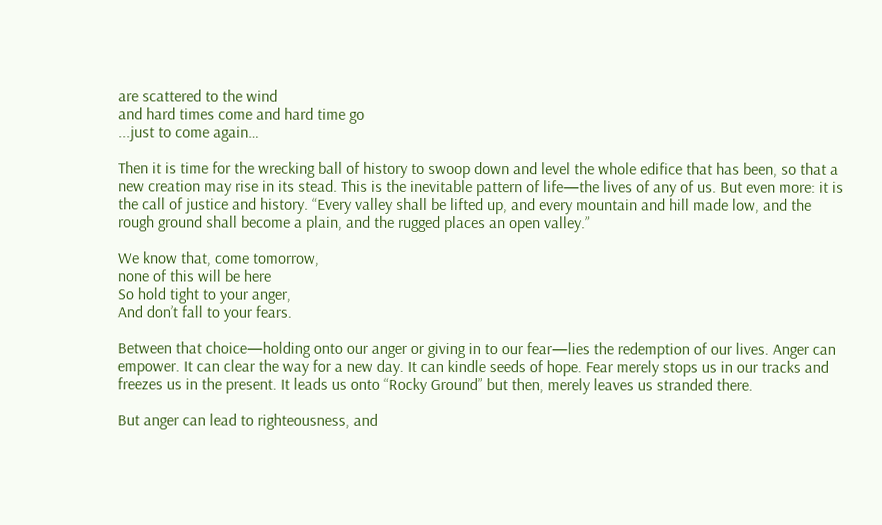are scattered to the wind
and hard times come and hard time go
...just to come again…

Then it is time for the wrecking ball of history to swoop down and level the whole edifice that has been, so that a new creation may rise in its stead. This is the inevitable pattern of life—the lives of any of us. But even more: it is the call of justice and history. “Every valley shall be lifted up, and every mountain and hill made low, and the rough ground shall become a plain, and the rugged places an open valley.”

We know that, come tomorrow,
none of this will be here
So hold tight to your anger,
And don’t fall to your fears.

Between that choice—holding onto our anger or giving in to our fear—lies the redemption of our lives. Anger can empower. It can clear the way for a new day. It can kindle seeds of hope. Fear merely stops us in our tracks and freezes us in the present. It leads us onto “Rocky Ground” but then, merely leaves us stranded there.

But anger can lead to righteousness, and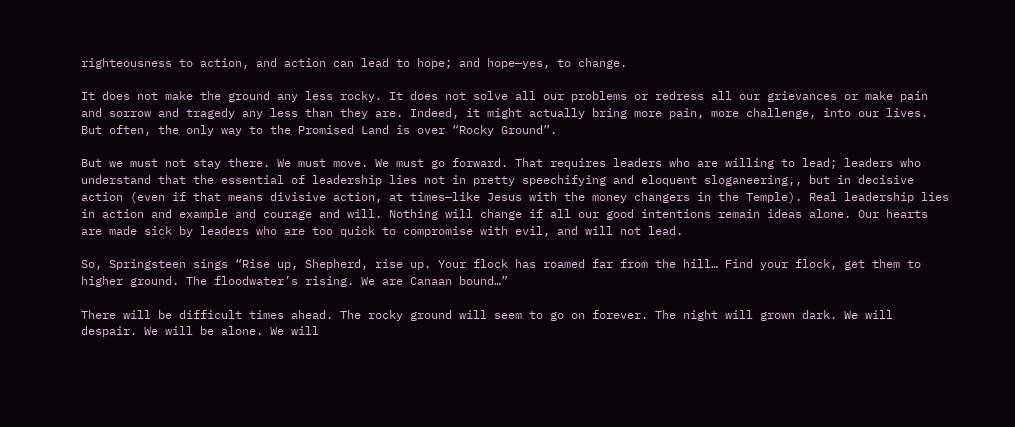righteousness to action, and action can lead to hope; and hope—yes, to change.

It does not make the ground any less rocky. It does not solve all our problems or redress all our grievances or make pain and sorrow and tragedy any less than they are. Indeed, it might actually bring more pain, more challenge, into our lives. But often, the only way to the Promised Land is over “Rocky Ground”.

But we must not stay there. We must move. We must go forward. That requires leaders who are willing to lead; leaders who understand that the essential of leadership lies not in pretty speechifying and eloquent sloganeering,, but in decisive action (even if that means divisive action, at times—like Jesus with the money changers in the Temple). Real leadership lies in action and example and courage and will. Nothing will change if all our good intentions remain ideas alone. Our hearts are made sick by leaders who are too quick to compromise with evil, and will not lead.

So, Springsteen sings “Rise up, Shepherd, rise up. Your flock has roamed far from the hill… Find your flock, get them to higher ground. The floodwater’s rising. We are Canaan bound…”

There will be difficult times ahead. The rocky ground will seem to go on forever. The night will grown dark. We will despair. We will be alone. We will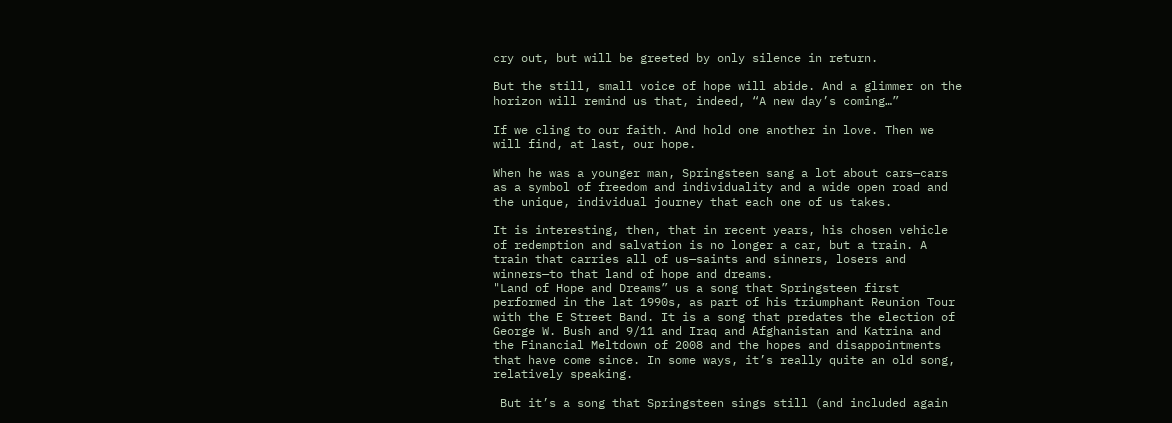cry out, but will be greeted by only silence in return.

But the still, small voice of hope will abide. And a glimmer on the horizon will remind us that, indeed, “A new day’s coming…”

If we cling to our faith. And hold one another in love. Then we will find, at last, our hope.

When he was a younger man, Springsteen sang a lot about cars—cars as a symbol of freedom and individuality and a wide open road and the unique, individual journey that each one of us takes.

It is interesting, then, that in recent years, his chosen vehicle of redemption and salvation is no longer a car, but a train. A train that carries all of us—saints and sinners, losers and winners—to that land of hope and dreams.
"Land of Hope and Dreams” us a song that Springsteen first performed in the lat 1990s, as part of his triumphant Reunion Tour with the E Street Band. It is a song that predates the election of George W. Bush and 9/11 and Iraq and Afghanistan and Katrina and the Financial Meltdown of 2008 and the hopes and disappointments that have come since. In some ways, it’s really quite an old song, relatively speaking.

 But it’s a song that Springsteen sings still (and included again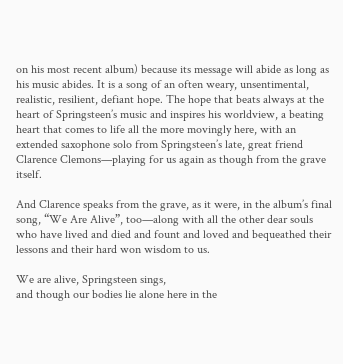on his most recent album) because its message will abide as long as his music abides. It is a song of an often weary, unsentimental, realistic, resilient, defiant hope. The hope that beats always at the heart of Springsteen’s music and inspires his worldview, a beating heart that comes to life all the more movingly here, with an extended saxophone solo from Springsteen’s late, great friend Clarence Clemons—playing for us again as though from the grave itself.

And Clarence speaks from the grave, as it were, in the album’s final song, “We Are Alive”, too—along with all the other dear souls who have lived and died and fount and loved and bequeathed their lessons and their hard won wisdom to us.

We are alive, Springsteen sings,
and though our bodies lie alone here in the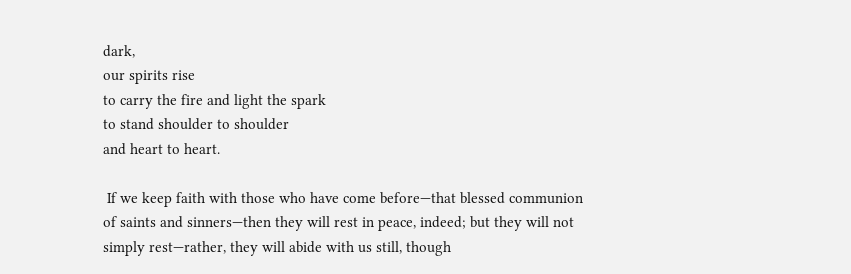dark,
our spirits rise
to carry the fire and light the spark
to stand shoulder to shoulder
and heart to heart.

 If we keep faith with those who have come before—that blessed communion of saints and sinners—then they will rest in peace, indeed; but they will not simply rest—rather, they will abide with us still, though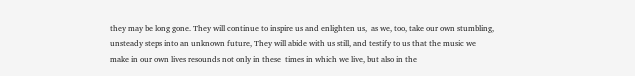they may be long gone. They will continue to inspire us and enlighten us,  as we, too, take our own stumbling, unsteady steps into an unknown future, They will abide with us still, and testify to us that the music we make in our own lives resounds not only in these  times in which we live, but also in the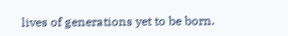lives of generations yet to be born.